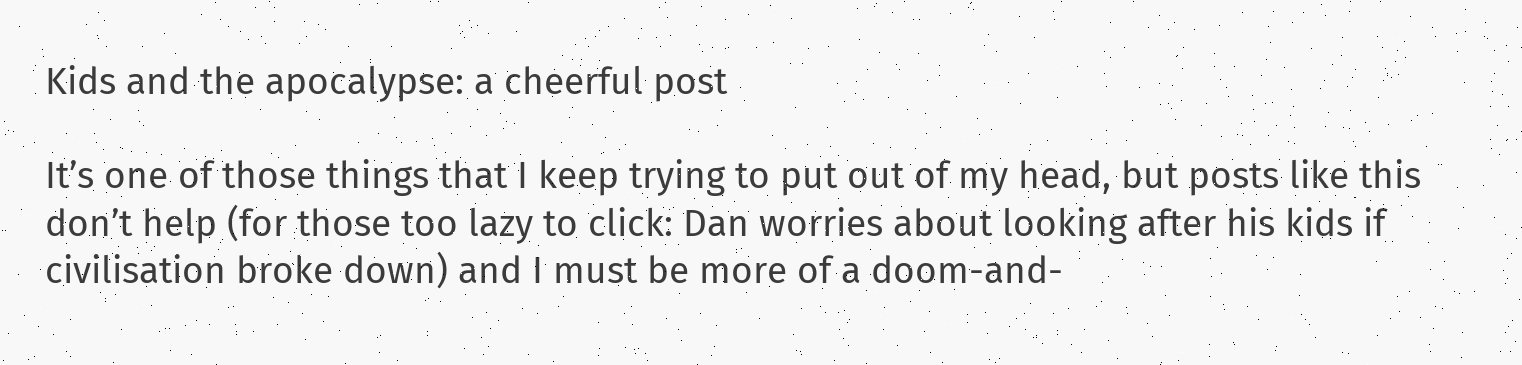Kids and the apocalypse: a cheerful post

It’s one of those things that I keep trying to put out of my head, but posts like this don’t help (for those too lazy to click: Dan worries about looking after his kids if civilisation broke down) and I must be more of a doom-and-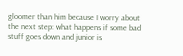gloomer than him because I worry about the next step: what happens if some bad stuff goes down and junior is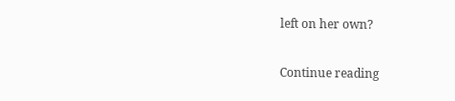left on her own?

Continue reading